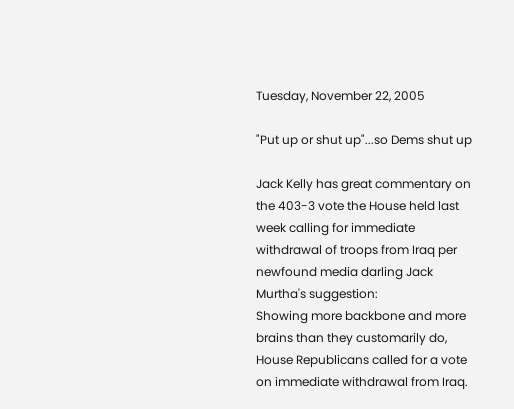Tuesday, November 22, 2005

"Put up or shut up"...so Dems shut up

Jack Kelly has great commentary on the 403-3 vote the House held last week calling for immediate withdrawal of troops from Iraq per newfound media darling Jack Murtha's suggestion:
Showing more backbone and more brains than they customarily do, House Republicans called for a vote on immediate withdrawal from Iraq.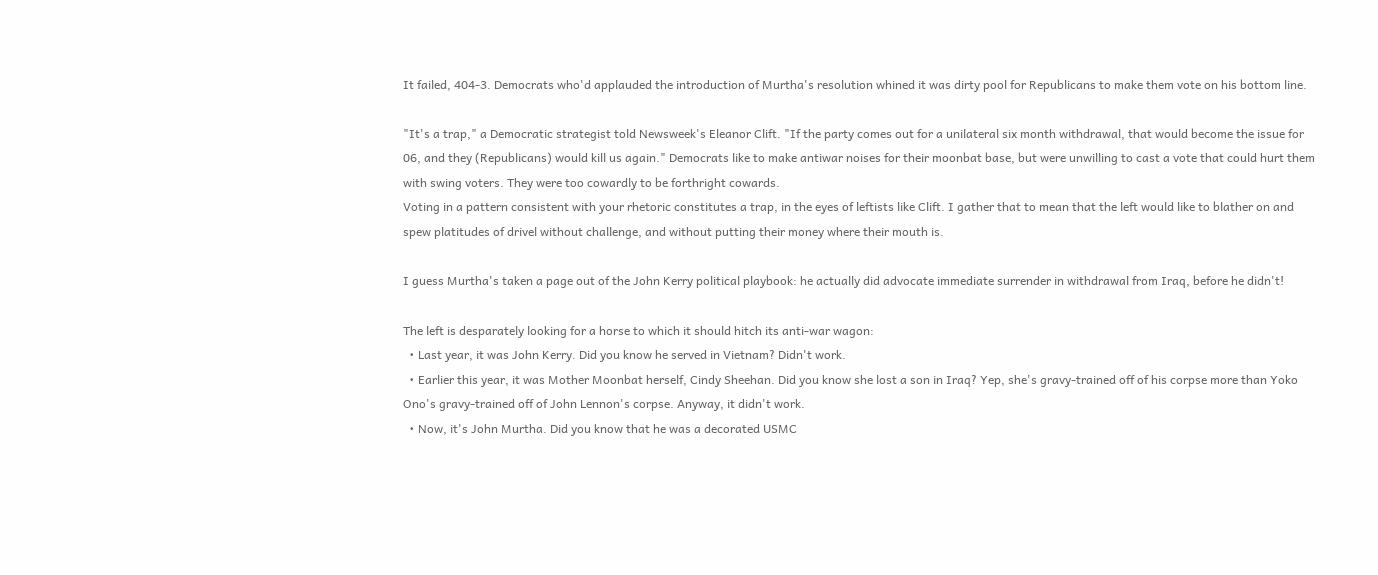It failed, 404-3. Democrats who'd applauded the introduction of Murtha's resolution whined it was dirty pool for Republicans to make them vote on his bottom line.

"It's a trap," a Democratic strategist told Newsweek's Eleanor Clift. "If the party comes out for a unilateral six month withdrawal, that would become the issue for 06, and they (Republicans) would kill us again." Democrats like to make antiwar noises for their moonbat base, but were unwilling to cast a vote that could hurt them with swing voters. They were too cowardly to be forthright cowards.
Voting in a pattern consistent with your rhetoric constitutes a trap, in the eyes of leftists like Clift. I gather that to mean that the left would like to blather on and spew platitudes of drivel without challenge, and without putting their money where their mouth is.

I guess Murtha's taken a page out of the John Kerry political playbook: he actually did advocate immediate surrender in withdrawal from Iraq, before he didn't!

The left is desparately looking for a horse to which it should hitch its anti-war wagon:
  • Last year, it was John Kerry. Did you know he served in Vietnam? Didn't work.
  • Earlier this year, it was Mother Moonbat herself, Cindy Sheehan. Did you know she lost a son in Iraq? Yep, she's gravy-trained off of his corpse more than Yoko Ono's gravy-trained off of John Lennon's corpse. Anyway, it didn't work.
  • Now, it's John Murtha. Did you know that he was a decorated USMC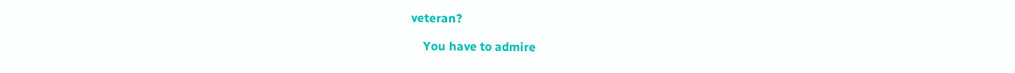veteran?

    You have to admire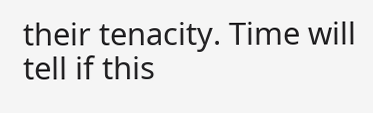their tenacity. Time will tell if this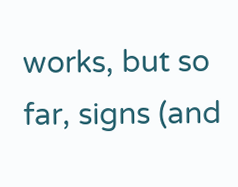works, but so far, signs (and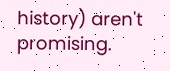history) aren't promising.